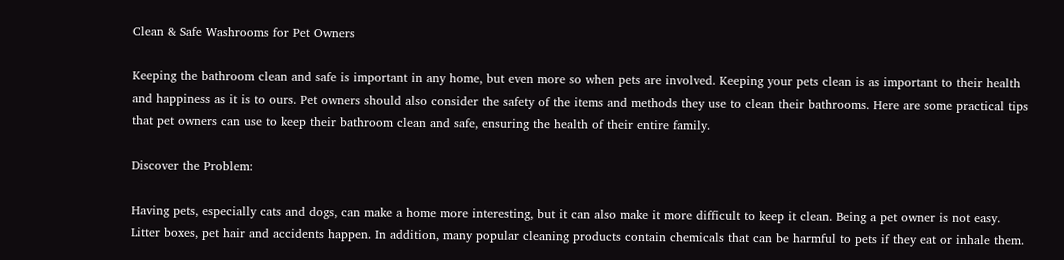Clean & Safe Washrooms for Pet Owners

Keeping the bathroom clean and safe is important in any home, but even more so when pets are involved. Keeping your pets clean is as important to their health and happiness as it is to ours. Pet owners should also consider the safety of the items and methods they use to clean their bathrooms. Here are some practical tips that pet owners can use to keep their bathroom clean and safe, ensuring the health of their entire family.

Discover the Problem:

Having pets, especially cats and dogs, can make a home more interesting, but it can also make it more difficult to keep it clean. Being a pet owner is not easy. Litter boxes, pet hair and accidents happen. In addition, many popular cleaning products contain chemicals that can be harmful to pets if they eat or inhale them.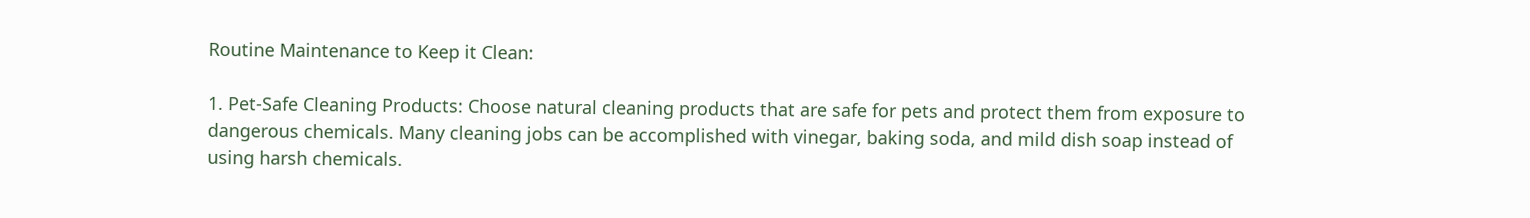Routine Maintenance to Keep it Clean:

1. Pet-Safe Cleaning Products: Choose natural cleaning products that are safe for pets and protect them from exposure to dangerous chemicals. Many cleaning jobs can be accomplished with vinegar, baking soda, and mild dish soap instead of using harsh chemicals.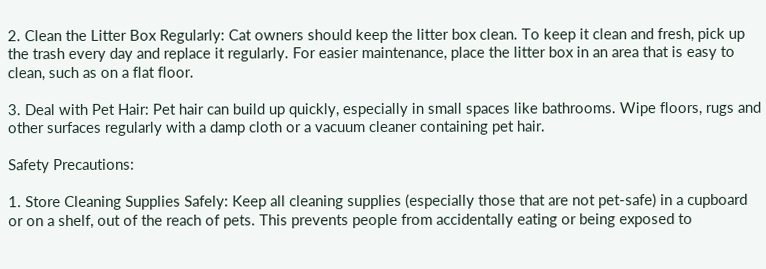2. Clean the Litter Box Regularly: Cat owners should keep the litter box clean. To keep it clean and fresh, pick up the trash every day and replace it regularly. For easier maintenance, place the litter box in an area that is easy to clean, such as on a flat floor.

3. Deal with Pet Hair: Pet hair can build up quickly, especially in small spaces like bathrooms. Wipe floors, rugs and other surfaces regularly with a damp cloth or a vacuum cleaner containing pet hair.

Safety Precautions:

1. Store Cleaning Supplies Safely: Keep all cleaning supplies (especially those that are not pet-safe) in a cupboard or on a shelf, out of the reach of pets. This prevents people from accidentally eating or being exposed to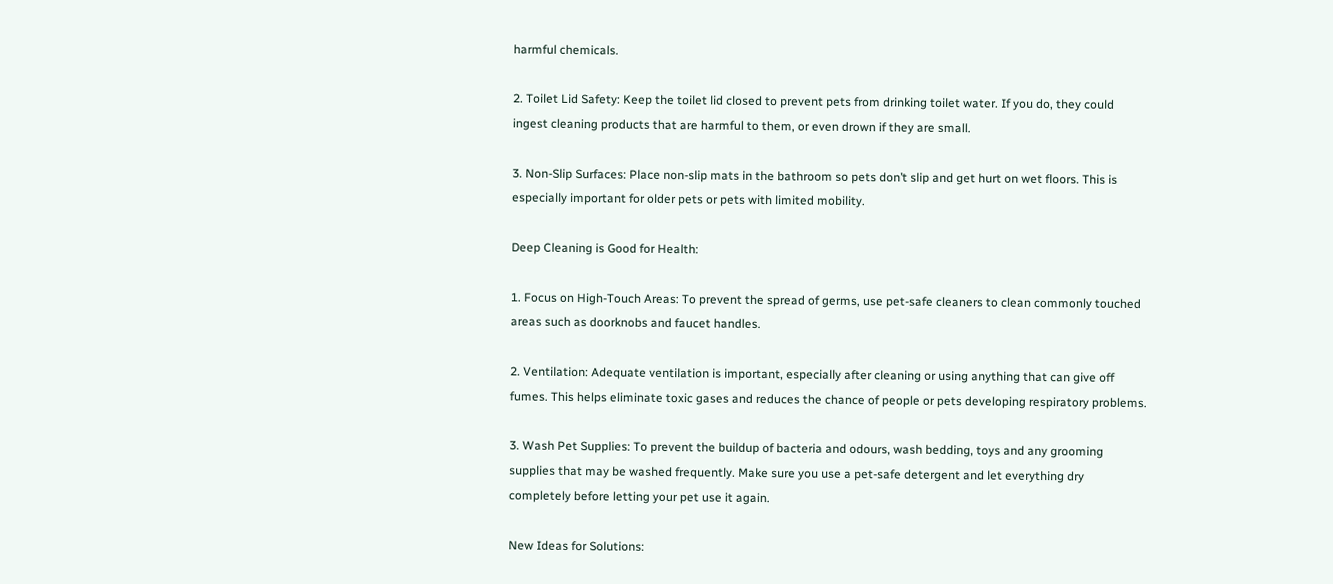harmful chemicals.

2. Toilet Lid Safety: Keep the toilet lid closed to prevent pets from drinking toilet water. If you do, they could ingest cleaning products that are harmful to them, or even drown if they are small.

3. Non-Slip Surfaces: Place non-slip mats in the bathroom so pets don’t slip and get hurt on wet floors. This is especially important for older pets or pets with limited mobility.

Deep Cleaning is Good for Health:

1. Focus on High-Touch Areas: To prevent the spread of germs, use pet-safe cleaners to clean commonly touched areas such as doorknobs and faucet handles.

2. Ventilation: Adequate ventilation is important, especially after cleaning or using anything that can give off fumes. This helps eliminate toxic gases and reduces the chance of people or pets developing respiratory problems.

3. Wash Pet Supplies: To prevent the buildup of bacteria and odours, wash bedding, toys and any grooming supplies that may be washed frequently. Make sure you use a pet-safe detergent and let everything dry completely before letting your pet use it again.

New Ideas for Solutions: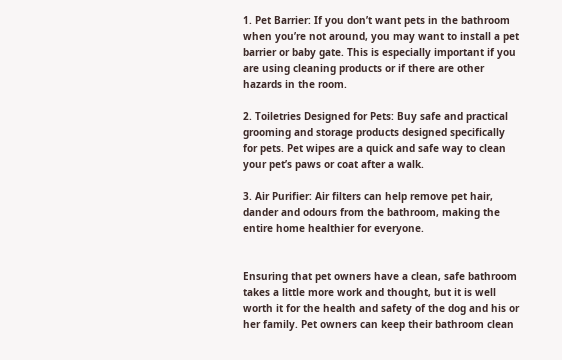1. Pet Barrier: If you don’t want pets in the bathroom when you’re not around, you may want to install a pet barrier or baby gate. This is especially important if you are using cleaning products or if there are other hazards in the room.

2. Toiletries Designed for Pets: Buy safe and practical grooming and storage products designed specifically for pets. Pet wipes are a quick and safe way to clean your pet’s paws or coat after a walk.

3. Air Purifier: Air filters can help remove pet hair, dander and odours from the bathroom, making the entire home healthier for everyone.


Ensuring that pet owners have a clean, safe bathroom takes a little more work and thought, but it is well worth it for the health and safety of the dog and his or her family. Pet owners can keep their bathroom clean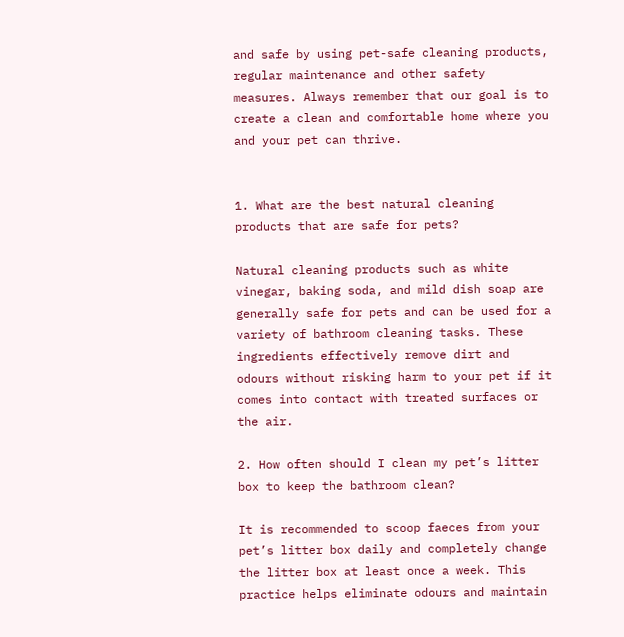and safe by using pet-safe cleaning products, regular maintenance and other safety measures. Always remember that our goal is to create a clean and comfortable home where you and your pet can thrive.


1. What are the best natural cleaning products that are safe for pets?

Natural cleaning products such as white vinegar, baking soda, and mild dish soap are generally safe for pets and can be used for a variety of bathroom cleaning tasks. These ingredients effectively remove dirt and odours without risking harm to your pet if it comes into contact with treated surfaces or the air.

2. How often should I clean my pet’s litter box to keep the bathroom clean?

It is recommended to scoop faeces from your pet’s litter box daily and completely change the litter box at least once a week. This practice helps eliminate odours and maintain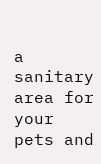a sanitary area for your pets and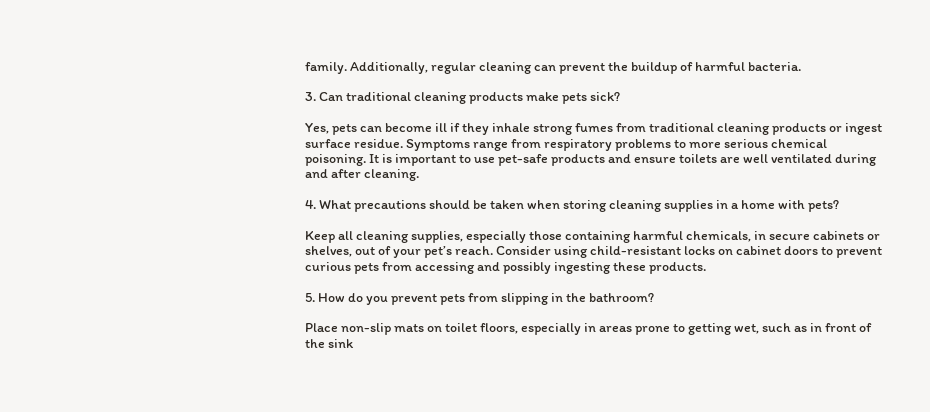family. Additionally, regular cleaning can prevent the buildup of harmful bacteria.

3. Can traditional cleaning products make pets sick?

Yes, pets can become ill if they inhale strong fumes from traditional cleaning products or ingest surface residue. Symptoms range from respiratory problems to more serious chemical poisoning. It is important to use pet-safe products and ensure toilets are well ventilated during and after cleaning.

4. What precautions should be taken when storing cleaning supplies in a home with pets?

Keep all cleaning supplies, especially those containing harmful chemicals, in secure cabinets or shelves, out of your pet’s reach. Consider using child-resistant locks on cabinet doors to prevent curious pets from accessing and possibly ingesting these products.

5. How do you prevent pets from slipping in the bathroom?

Place non-slip mats on toilet floors, especially in areas prone to getting wet, such as in front of the sink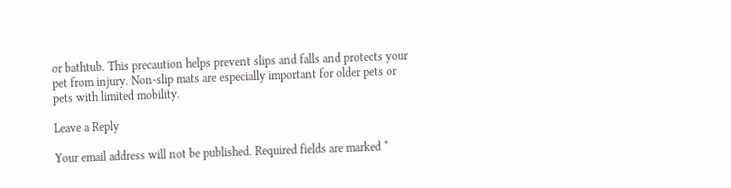or bathtub. This precaution helps prevent slips and falls and protects your pet from injury. Non-slip mats are especially important for older pets or pets with limited mobility.

Leave a Reply

Your email address will not be published. Required fields are marked *